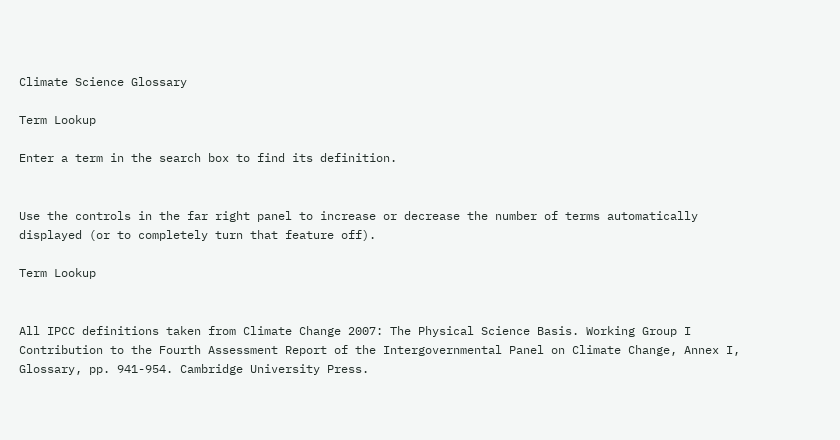Climate Science Glossary

Term Lookup

Enter a term in the search box to find its definition.


Use the controls in the far right panel to increase or decrease the number of terms automatically displayed (or to completely turn that feature off).

Term Lookup


All IPCC definitions taken from Climate Change 2007: The Physical Science Basis. Working Group I Contribution to the Fourth Assessment Report of the Intergovernmental Panel on Climate Change, Annex I, Glossary, pp. 941-954. Cambridge University Press.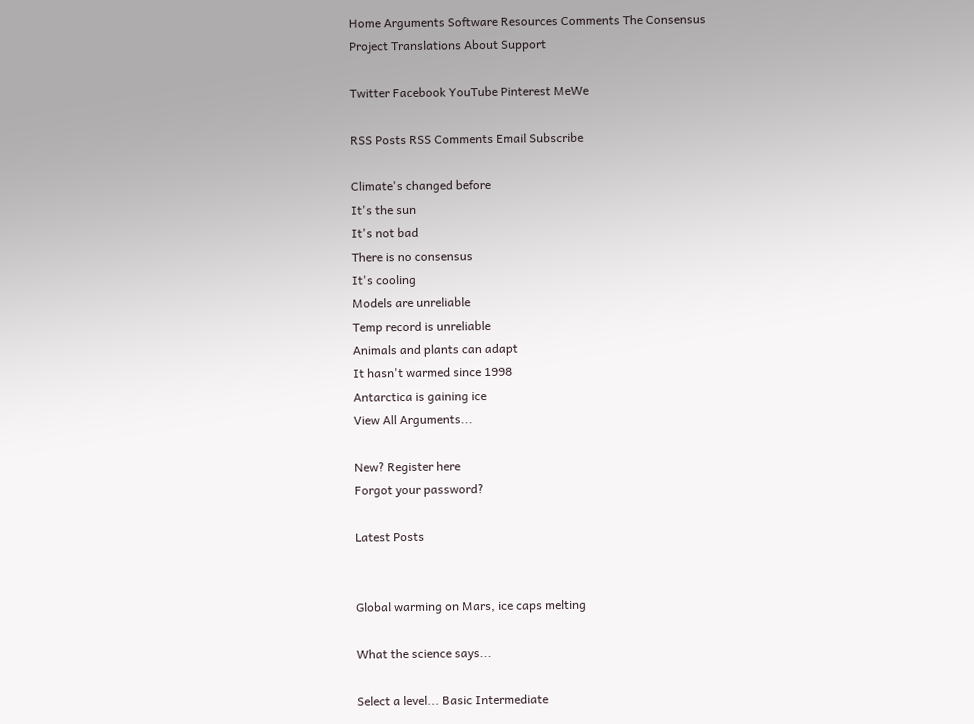Home Arguments Software Resources Comments The Consensus Project Translations About Support

Twitter Facebook YouTube Pinterest MeWe

RSS Posts RSS Comments Email Subscribe

Climate's changed before
It's the sun
It's not bad
There is no consensus
It's cooling
Models are unreliable
Temp record is unreliable
Animals and plants can adapt
It hasn't warmed since 1998
Antarctica is gaining ice
View All Arguments...

New? Register here
Forgot your password?

Latest Posts


Global warming on Mars, ice caps melting

What the science says...

Select a level... Basic Intermediate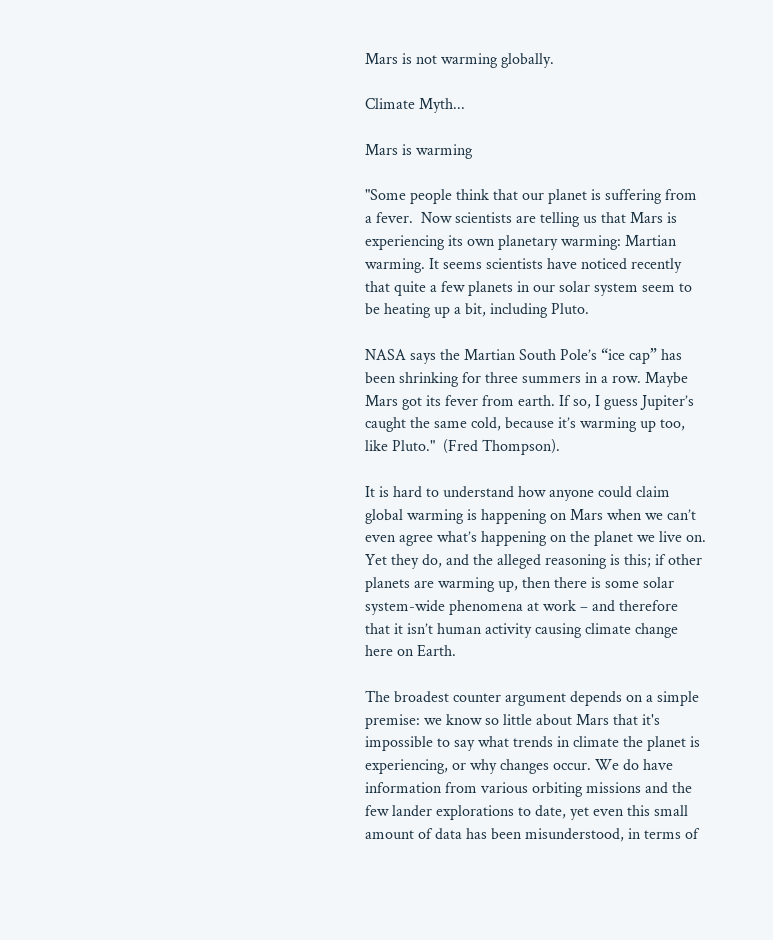Mars is not warming globally.

Climate Myth...

Mars is warming

"Some people think that our planet is suffering from a fever.  Now scientists are telling us that Mars is experiencing its own planetary warming: Martian warming. It seems scientists have noticed recently that quite a few planets in our solar system seem to be heating up a bit, including Pluto.

NASA says the Martian South Pole’s “ice cap” has been shrinking for three summers in a row. Maybe Mars got its fever from earth. If so, I guess Jupiter’s caught the same cold, because it’s warming up too, like Pluto."  (Fred Thompson).

It is hard to understand how anyone could claim global warming is happening on Mars when we can’t even agree what’s happening on the planet we live on. Yet they do, and the alleged reasoning is this; if other planets are warming up, then there is some solar system-wide phenomena at work – and therefore that it isn’t human activity causing climate change here on Earth.

The broadest counter argument depends on a simple premise: we know so little about Mars that it's impossible to say what trends in climate the planet is experiencing, or why changes occur. We do have information from various orbiting missions and the few lander explorations to date, yet even this small amount of data has been misunderstood, in terms of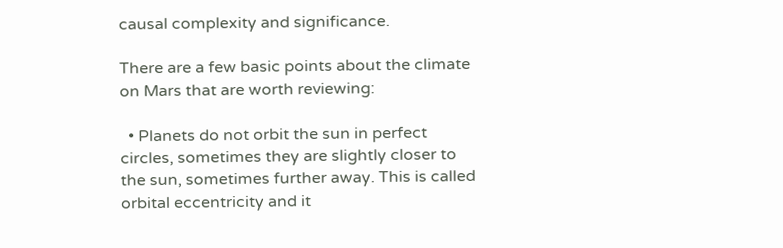causal complexity and significance.

There are a few basic points about the climate on Mars that are worth reviewing:

  • Planets do not orbit the sun in perfect circles, sometimes they are slightly closer to the sun, sometimes further away. This is called orbital eccentricity and it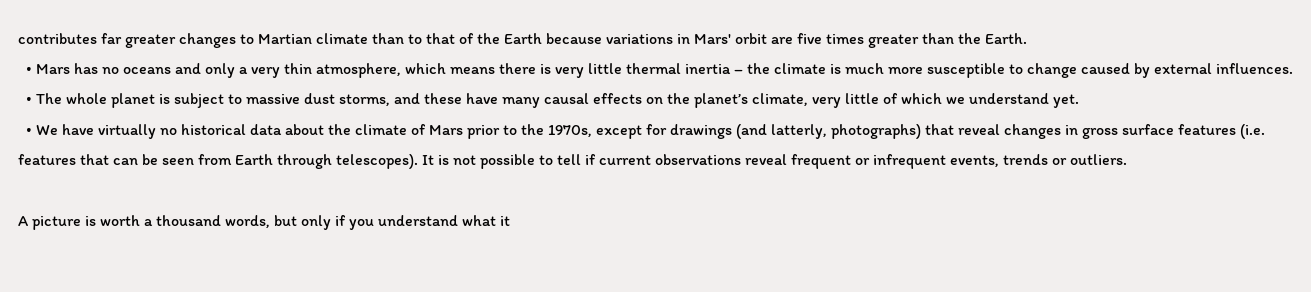contributes far greater changes to Martian climate than to that of the Earth because variations in Mars' orbit are five times greater than the Earth.
  • Mars has no oceans and only a very thin atmosphere, which means there is very little thermal inertia – the climate is much more susceptible to change caused by external influences.
  • The whole planet is subject to massive dust storms, and these have many causal effects on the planet’s climate, very little of which we understand yet.
  • We have virtually no historical data about the climate of Mars prior to the 1970s, except for drawings (and latterly, photographs) that reveal changes in gross surface features (i.e. features that can be seen from Earth through telescopes). It is not possible to tell if current observations reveal frequent or infrequent events, trends or outliers.

A picture is worth a thousand words, but only if you understand what it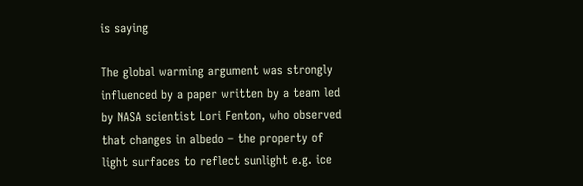is saying

The global warming argument was strongly influenced by a paper written by a team led by NASA scientist Lori Fenton, who observed that changes in albedo – the property of light surfaces to reflect sunlight e.g. ice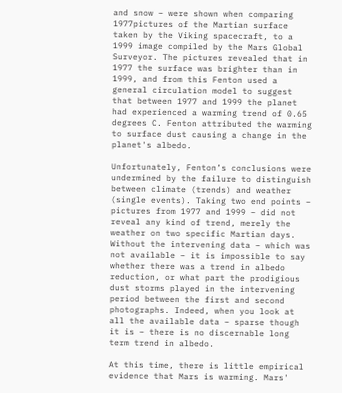and snow – were shown when comparing 1977pictures of the Martian surface taken by the Viking spacecraft, to a 1999 image compiled by the Mars Global Surveyor. The pictures revealed that in 1977 the surface was brighter than in 1999, and from this Fenton used a general circulation model to suggest that between 1977 and 1999 the planet had experienced a warming trend of 0.65 degrees C. Fenton attributed the warming to surface dust causing a change in the planet's albedo.

Unfortunately, Fenton’s conclusions were undermined by the failure to distinguish between climate (trends) and weather (single events). Taking two end points – pictures from 1977 and 1999 – did not reveal any kind of trend, merely the weather on two specific Martian days. Without the intervening data – which was not available – it is impossible to say whether there was a trend in albedo reduction, or what part the prodigious dust storms played in the intervening period between the first and second photographs. Indeed, when you look at all the available data – sparse though it is – there is no discernable long term trend in albedo.

At this time, there is little empirical evidence that Mars is warming. Mars'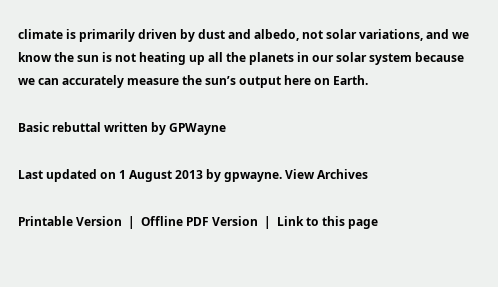climate is primarily driven by dust and albedo, not solar variations, and we know the sun is not heating up all the planets in our solar system because we can accurately measure the sun’s output here on Earth.

Basic rebuttal written by GPWayne

Last updated on 1 August 2013 by gpwayne. View Archives

Printable Version  |  Offline PDF Version  |  Link to this page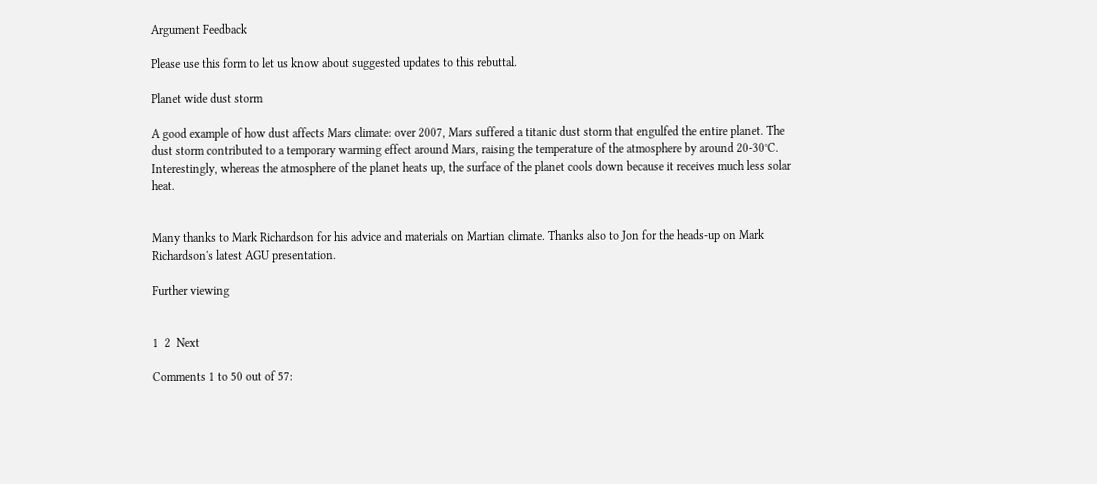Argument Feedback

Please use this form to let us know about suggested updates to this rebuttal.

Planet wide dust storm

A good example of how dust affects Mars climate: over 2007, Mars suffered a titanic dust storm that engulfed the entire planet. The dust storm contributed to a temporary warming effect around Mars, raising the temperature of the atmosphere by around 20-30°C. Interestingly, whereas the atmosphere of the planet heats up, the surface of the planet cools down because it receives much less solar heat.


Many thanks to Mark Richardson for his advice and materials on Martian climate. Thanks also to Jon for the heads-up on Mark Richardson's latest AGU presentation.

Further viewing


1  2  Next

Comments 1 to 50 out of 57: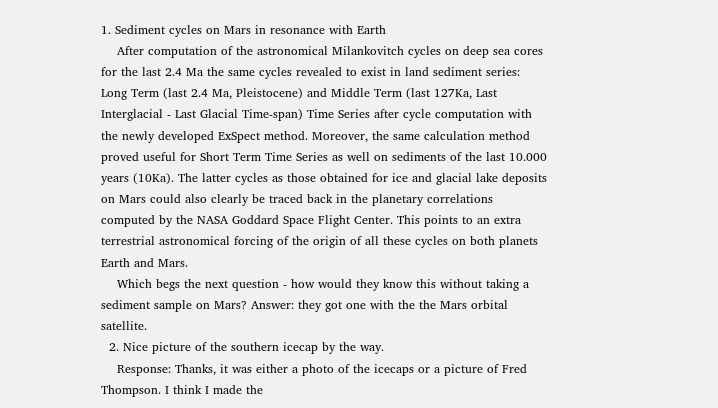1. Sediment cycles on Mars in resonance with Earth
    After computation of the astronomical Milankovitch cycles on deep sea cores for the last 2.4 Ma the same cycles revealed to exist in land sediment series: Long Term (last 2.4 Ma, Pleistocene) and Middle Term (last 127Ka, Last Interglacial - Last Glacial Time-span) Time Series after cycle computation with the newly developed ExSpect method. Moreover, the same calculation method proved useful for Short Term Time Series as well on sediments of the last 10.000 years (10Ka). The latter cycles as those obtained for ice and glacial lake deposits on Mars could also clearly be traced back in the planetary correlations computed by the NASA Goddard Space Flight Center. This points to an extra terrestrial astronomical forcing of the origin of all these cycles on both planets Earth and Mars.
    Which begs the next question - how would they know this without taking a sediment sample on Mars? Answer: they got one with the the Mars orbital satellite.
  2. Nice picture of the southern icecap by the way.
    Response: Thanks, it was either a photo of the icecaps or a picture of Fred Thompson. I think I made the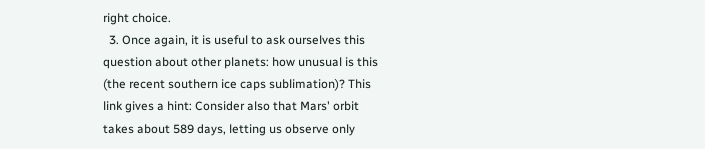right choice.
  3. Once again, it is useful to ask ourselves this question about other planets: how unusual is this (the recent southern ice caps sublimation)? This link gives a hint: Consider also that Mars' orbit takes about 589 days, letting us observe only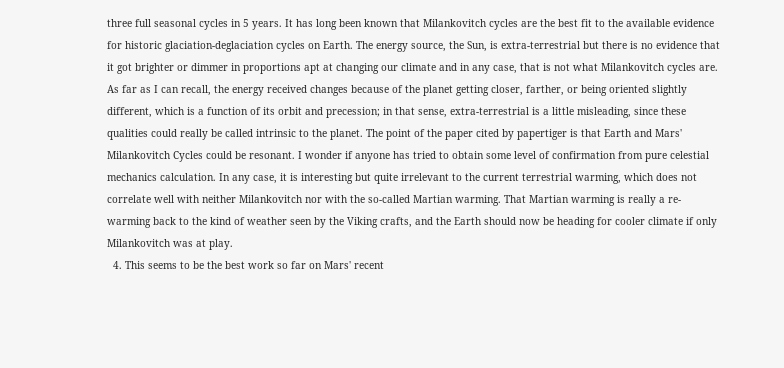three full seasonal cycles in 5 years. It has long been known that Milankovitch cycles are the best fit to the available evidence for historic glaciation-deglaciation cycles on Earth. The energy source, the Sun, is extra-terrestrial but there is no evidence that it got brighter or dimmer in proportions apt at changing our climate and in any case, that is not what Milankovitch cycles are. As far as I can recall, the energy received changes because of the planet getting closer, farther, or being oriented slightly different, which is a function of its orbit and precession; in that sense, extra-terrestrial is a little misleading, since these qualities could really be called intrinsic to the planet. The point of the paper cited by papertiger is that Earth and Mars' Milankovitch Cycles could be resonant. I wonder if anyone has tried to obtain some level of confirmation from pure celestial mechanics calculation. In any case, it is interesting but quite irrelevant to the current terrestrial warming, which does not correlate well with neither Milankovitch nor with the so-called Martian warming. That Martian warming is really a re-warming back to the kind of weather seen by the Viking crafts, and the Earth should now be heading for cooler climate if only Milankovitch was at play.
  4. This seems to be the best work so far on Mars' recent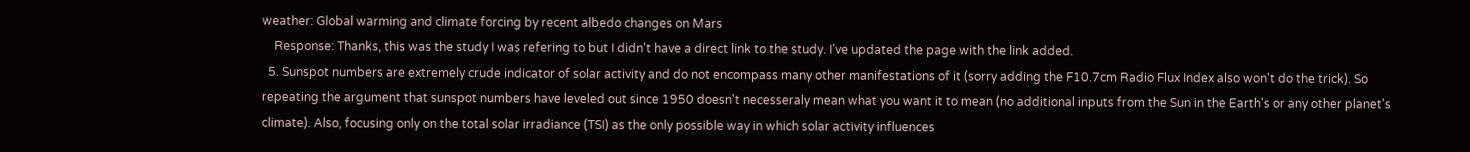weather: Global warming and climate forcing by recent albedo changes on Mars
    Response: Thanks, this was the study I was refering to but I didn't have a direct link to the study. I've updated the page with the link added.
  5. Sunspot numbers are extremely crude indicator of solar activity and do not encompass many other manifestations of it (sorry adding the F10.7cm Radio Flux Index also won't do the trick). So repeating the argument that sunspot numbers have leveled out since 1950 doesn't necesseraly mean what you want it to mean (no additional inputs from the Sun in the Earth's or any other planet's climate). Also, focusing only on the total solar irradiance (TSI) as the only possible way in which solar activity influences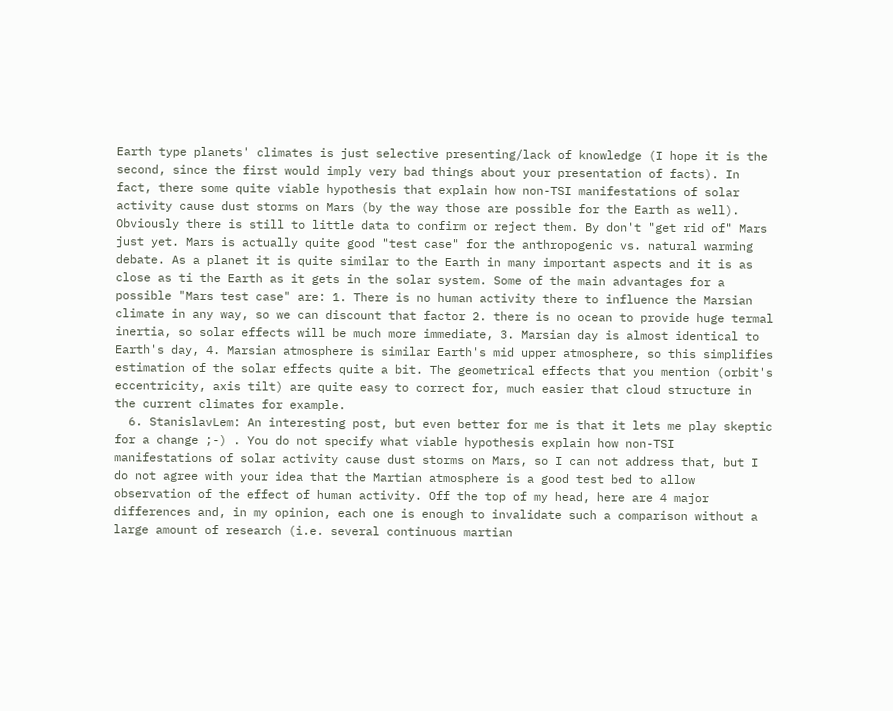Earth type planets' climates is just selective presenting/lack of knowledge (I hope it is the second, since the first would imply very bad things about your presentation of facts). In fact, there some quite viable hypothesis that explain how non-TSI manifestations of solar activity cause dust storms on Mars (by the way those are possible for the Earth as well). Obviously there is still to little data to confirm or reject them. By don't "get rid of" Mars just yet. Mars is actually quite good "test case" for the anthropogenic vs. natural warming debate. As a planet it is quite similar to the Earth in many important aspects and it is as close as ti the Earth as it gets in the solar system. Some of the main advantages for a possible "Mars test case" are: 1. There is no human activity there to influence the Marsian climate in any way, so we can discount that factor 2. there is no ocean to provide huge termal inertia, so solar effects will be much more immediate, 3. Marsian day is almost identical to Earth's day, 4. Marsian atmosphere is similar Earth's mid upper atmosphere, so this simplifies estimation of the solar effects quite a bit. The geometrical effects that you mention (orbit's eccentricity, axis tilt) are quite easy to correct for, much easier that cloud structure in the current climates for example.
  6. StanislavLem: An interesting post, but even better for me is that it lets me play skeptic for a change ;-) . You do not specify what viable hypothesis explain how non-TSI manifestations of solar activity cause dust storms on Mars, so I can not address that, but I do not agree with your idea that the Martian atmosphere is a good test bed to allow observation of the effect of human activity. Off the top of my head, here are 4 major differences and, in my opinion, each one is enough to invalidate such a comparison without a large amount of research (i.e. several continuous martian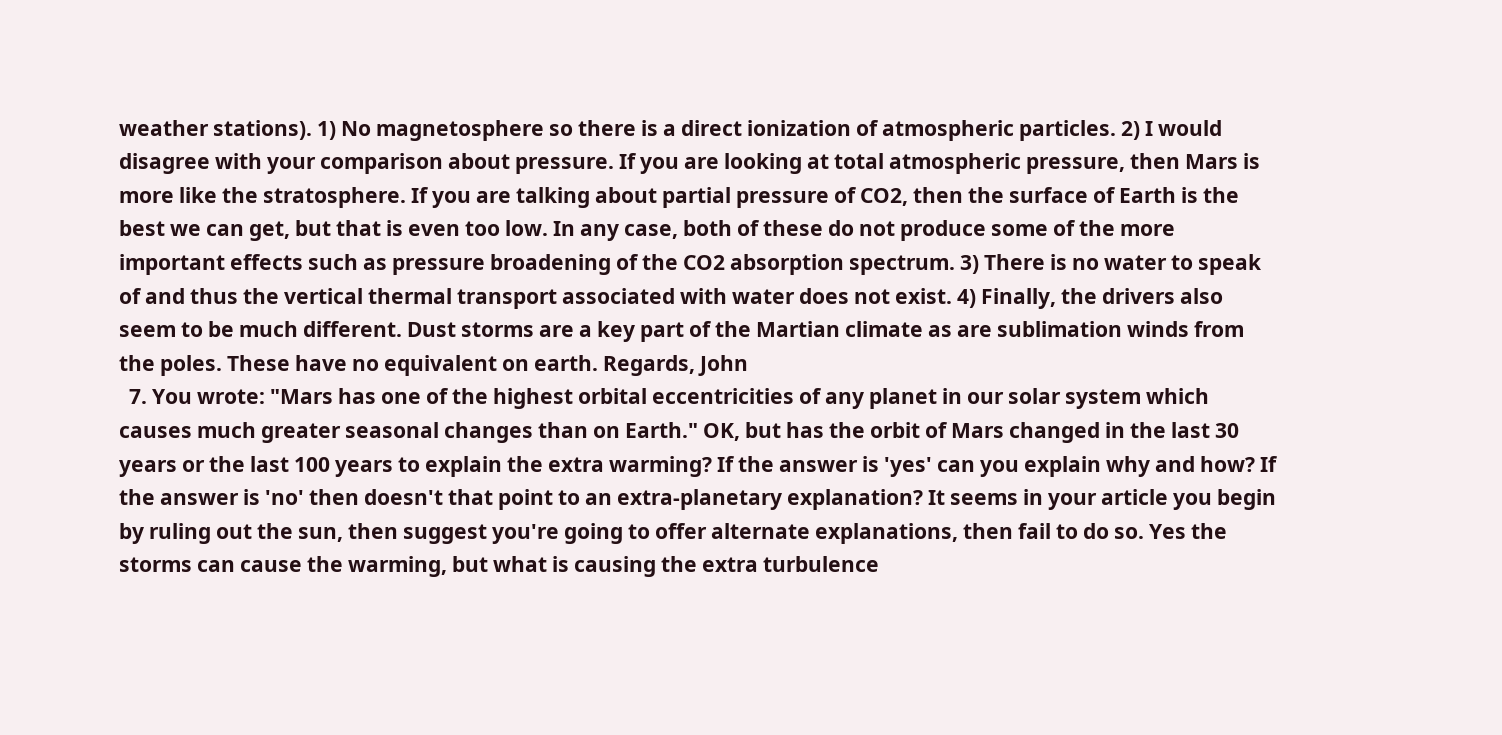weather stations). 1) No magnetosphere so there is a direct ionization of atmospheric particles. 2) I would disagree with your comparison about pressure. If you are looking at total atmospheric pressure, then Mars is more like the stratosphere. If you are talking about partial pressure of CO2, then the surface of Earth is the best we can get, but that is even too low. In any case, both of these do not produce some of the more important effects such as pressure broadening of the CO2 absorption spectrum. 3) There is no water to speak of and thus the vertical thermal transport associated with water does not exist. 4) Finally, the drivers also seem to be much different. Dust storms are a key part of the Martian climate as are sublimation winds from the poles. These have no equivalent on earth. Regards, John
  7. You wrote: "Mars has one of the highest orbital eccentricities of any planet in our solar system which causes much greater seasonal changes than on Earth." OK, but has the orbit of Mars changed in the last 30 years or the last 100 years to explain the extra warming? If the answer is 'yes' can you explain why and how? If the answer is 'no' then doesn't that point to an extra-planetary explanation? It seems in your article you begin by ruling out the sun, then suggest you're going to offer alternate explanations, then fail to do so. Yes the storms can cause the warming, but what is causing the extra turbulence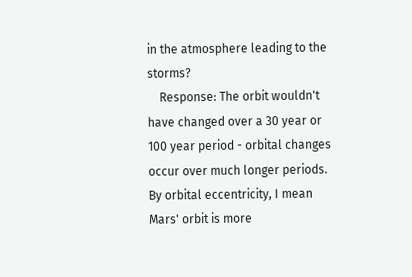in the atmosphere leading to the storms?
    Response: The orbit wouldn't have changed over a 30 year or 100 year period - orbital changes occur over much longer periods. By orbital eccentricity, I mean Mars' orbit is more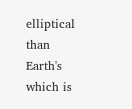elliptical than Earth's which is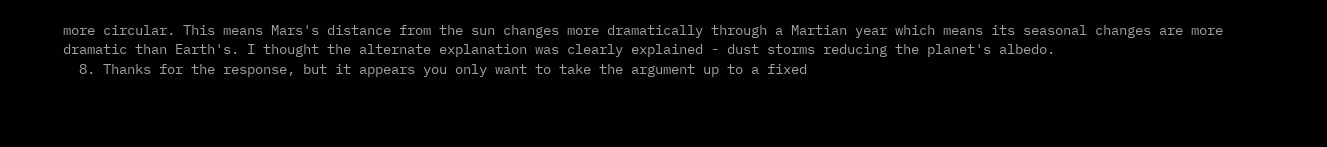more circular. This means Mars's distance from the sun changes more dramatically through a Martian year which means its seasonal changes are more dramatic than Earth's. I thought the alternate explanation was clearly explained - dust storms reducing the planet's albedo.
  8. Thanks for the response, but it appears you only want to take the argument up to a fixed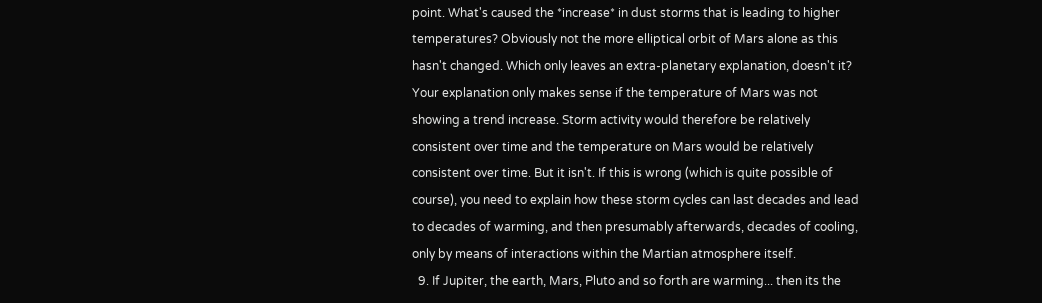point. What's caused the *increase* in dust storms that is leading to higher temperatures? Obviously not the more elliptical orbit of Mars alone as this hasn't changed. Which only leaves an extra-planetary explanation, doesn't it? Your explanation only makes sense if the temperature of Mars was not showing a trend increase. Storm activity would therefore be relatively consistent over time and the temperature on Mars would be relatively consistent over time. But it isn't. If this is wrong (which is quite possible of course), you need to explain how these storm cycles can last decades and lead to decades of warming, and then presumably afterwards, decades of cooling, only by means of interactions within the Martian atmosphere itself.
  9. If Jupiter, the earth, Mars, Pluto and so forth are warming... then its the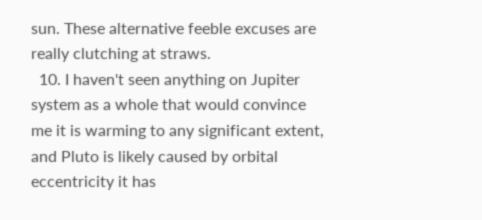sun. These alternative feeble excuses are really clutching at straws.
  10. I haven't seen anything on Jupiter system as a whole that would convince me it is warming to any significant extent, and Pluto is likely caused by orbital eccentricity it has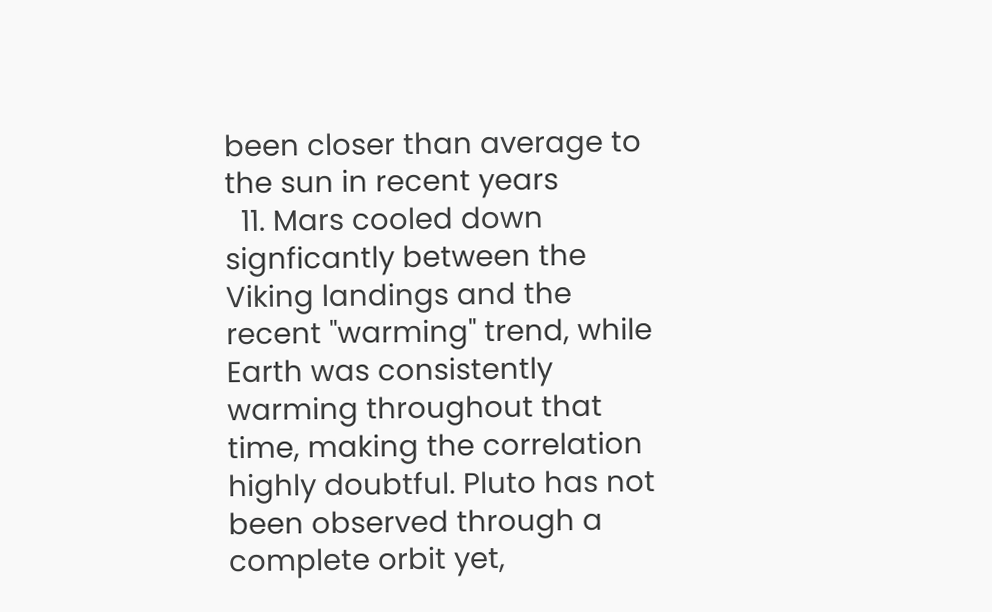been closer than average to the sun in recent years
  11. Mars cooled down signficantly between the Viking landings and the recent "warming" trend, while Earth was consistently warming throughout that time, making the correlation highly doubtful. Pluto has not been observed through a complete orbit yet,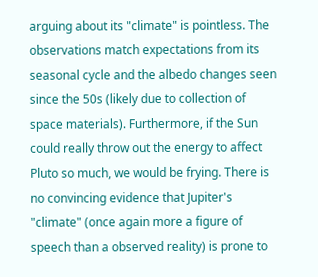arguing about its "climate" is pointless. The observations match expectations from its seasonal cycle and the albedo changes seen since the 50s (likely due to collection of space materials). Furthermore, if the Sun could really throw out the energy to affect Pluto so much, we would be frying. There is no convincing evidence that Jupiter's "climate" (once again more a figure of speech than a observed reality) is prone to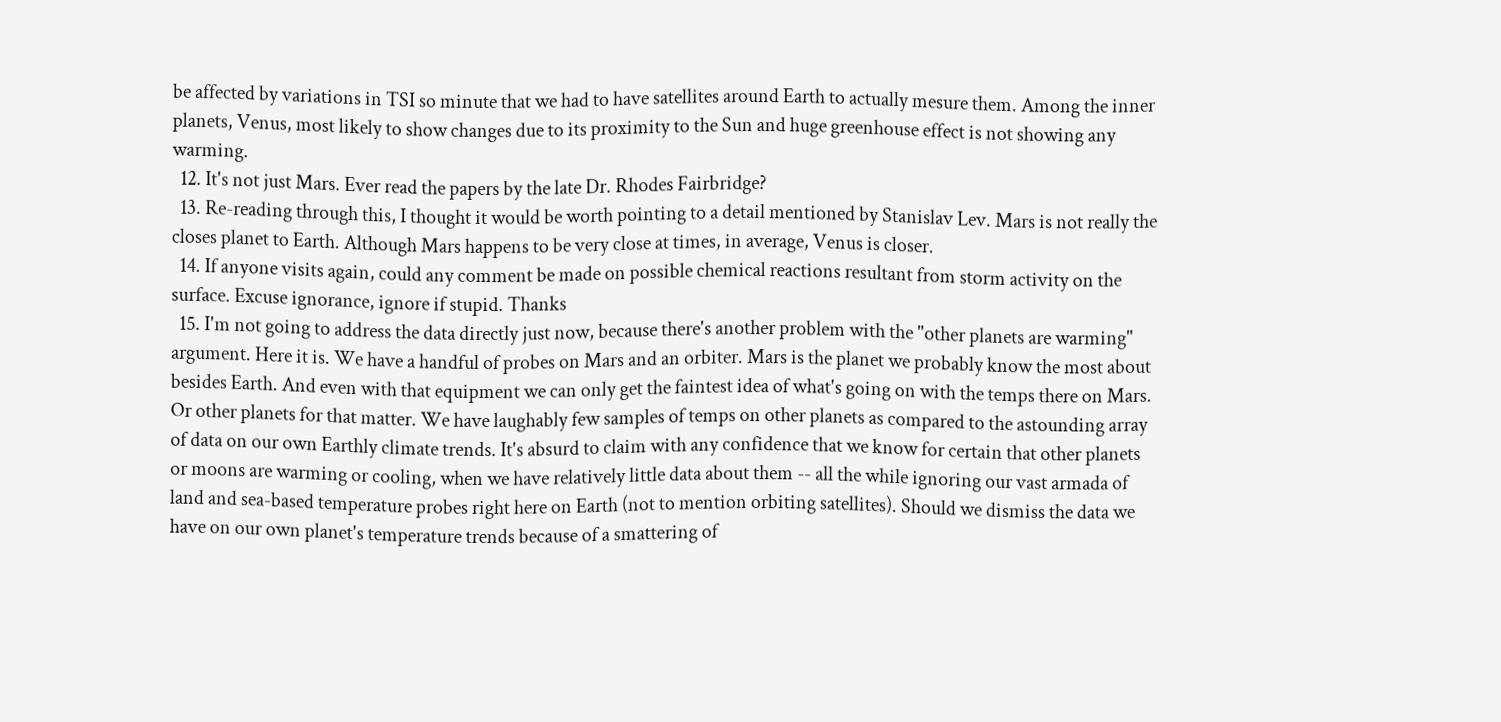be affected by variations in TSI so minute that we had to have satellites around Earth to actually mesure them. Among the inner planets, Venus, most likely to show changes due to its proximity to the Sun and huge greenhouse effect is not showing any warming.
  12. It's not just Mars. Ever read the papers by the late Dr. Rhodes Fairbridge?
  13. Re-reading through this, I thought it would be worth pointing to a detail mentioned by Stanislav Lev. Mars is not really the closes planet to Earth. Although Mars happens to be very close at times, in average, Venus is closer.
  14. If anyone visits again, could any comment be made on possible chemical reactions resultant from storm activity on the surface. Excuse ignorance, ignore if stupid. Thanks
  15. I'm not going to address the data directly just now, because there's another problem with the "other planets are warming" argument. Here it is. We have a handful of probes on Mars and an orbiter. Mars is the planet we probably know the most about besides Earth. And even with that equipment we can only get the faintest idea of what's going on with the temps there on Mars. Or other planets for that matter. We have laughably few samples of temps on other planets as compared to the astounding array of data on our own Earthly climate trends. It's absurd to claim with any confidence that we know for certain that other planets or moons are warming or cooling, when we have relatively little data about them -- all the while ignoring our vast armada of land and sea-based temperature probes right here on Earth (not to mention orbiting satellites). Should we dismiss the data we have on our own planet's temperature trends because of a smattering of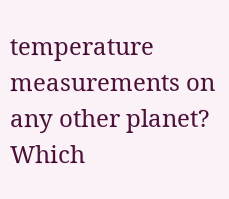temperature measurements on any other planet? Which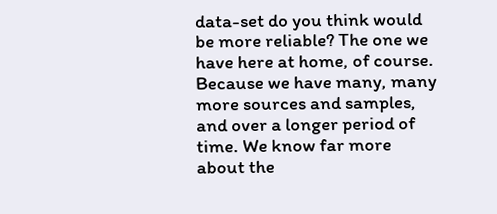data-set do you think would be more reliable? The one we have here at home, of course. Because we have many, many more sources and samples, and over a longer period of time. We know far more about the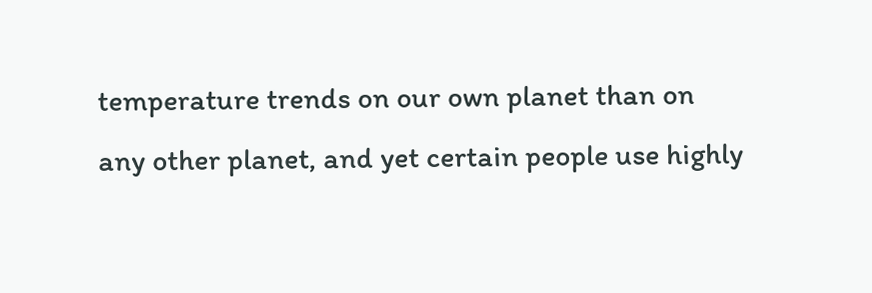temperature trends on our own planet than on any other planet, and yet certain people use highly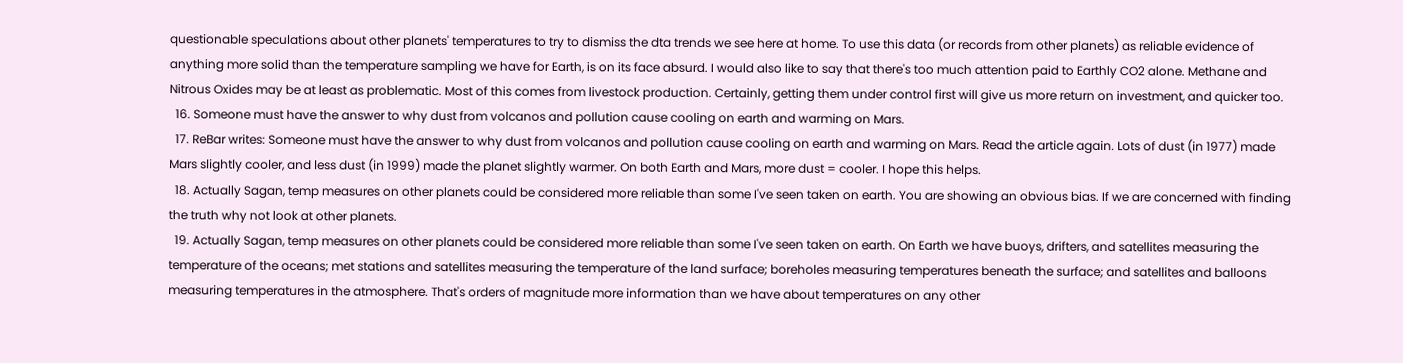questionable speculations about other planets' temperatures to try to dismiss the dta trends we see here at home. To use this data (or records from other planets) as reliable evidence of anything more solid than the temperature sampling we have for Earth, is on its face absurd. I would also like to say that there's too much attention paid to Earthly CO2 alone. Methane and Nitrous Oxides may be at least as problematic. Most of this comes from livestock production. Certainly, getting them under control first will give us more return on investment, and quicker too.
  16. Someone must have the answer to why dust from volcanos and pollution cause cooling on earth and warming on Mars.
  17. ReBar writes: Someone must have the answer to why dust from volcanos and pollution cause cooling on earth and warming on Mars. Read the article again. Lots of dust (in 1977) made Mars slightly cooler, and less dust (in 1999) made the planet slightly warmer. On both Earth and Mars, more dust = cooler. I hope this helps.
  18. Actually Sagan, temp measures on other planets could be considered more reliable than some I've seen taken on earth. You are showing an obvious bias. If we are concerned with finding the truth why not look at other planets.
  19. Actually Sagan, temp measures on other planets could be considered more reliable than some I've seen taken on earth. On Earth we have buoys, drifters, and satellites measuring the temperature of the oceans; met stations and satellites measuring the temperature of the land surface; boreholes measuring temperatures beneath the surface; and satellites and balloons measuring temperatures in the atmosphere. That's orders of magnitude more information than we have about temperatures on any other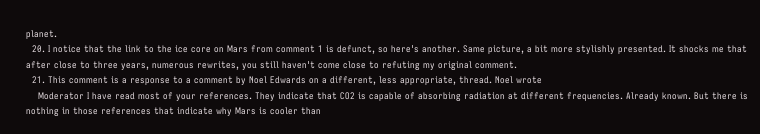planet.
  20. I notice that the link to the ice core on Mars from comment 1 is defunct, so here's another. Same picture, a bit more stylishly presented. It shocks me that after close to three years, numerous rewrites, you still haven't come close to refuting my original comment.
  21. This comment is a response to a comment by Noel Edwards on a different, less appropriate, thread. Noel wrote
    Moderator I have read most of your references. They indicate that CO2 is capable of absorbing radiation at different frequencies. Already known. But there is nothing in those references that indicate why Mars is cooler than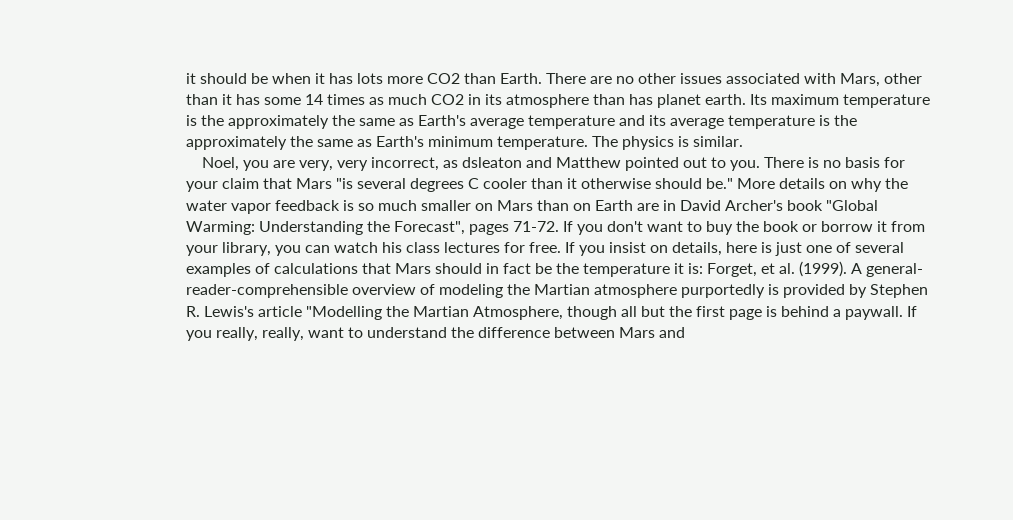it should be when it has lots more CO2 than Earth. There are no other issues associated with Mars, other than it has some 14 times as much CO2 in its atmosphere than has planet earth. Its maximum temperature is the approximately the same as Earth's average temperature and its average temperature is the approximately the same as Earth's minimum temperature. The physics is similar.
    Noel, you are very, very incorrect, as dsleaton and Matthew pointed out to you. There is no basis for your claim that Mars "is several degrees C cooler than it otherwise should be." More details on why the water vapor feedback is so much smaller on Mars than on Earth are in David Archer's book "Global Warming: Understanding the Forecast", pages 71-72. If you don't want to buy the book or borrow it from your library, you can watch his class lectures for free. If you insist on details, here is just one of several examples of calculations that Mars should in fact be the temperature it is: Forget, et al. (1999). A general-reader-comprehensible overview of modeling the Martian atmosphere purportedly is provided by Stephen R. Lewis's article "Modelling the Martian Atmosphere, though all but the first page is behind a paywall. If you really, really, want to understand the difference between Mars and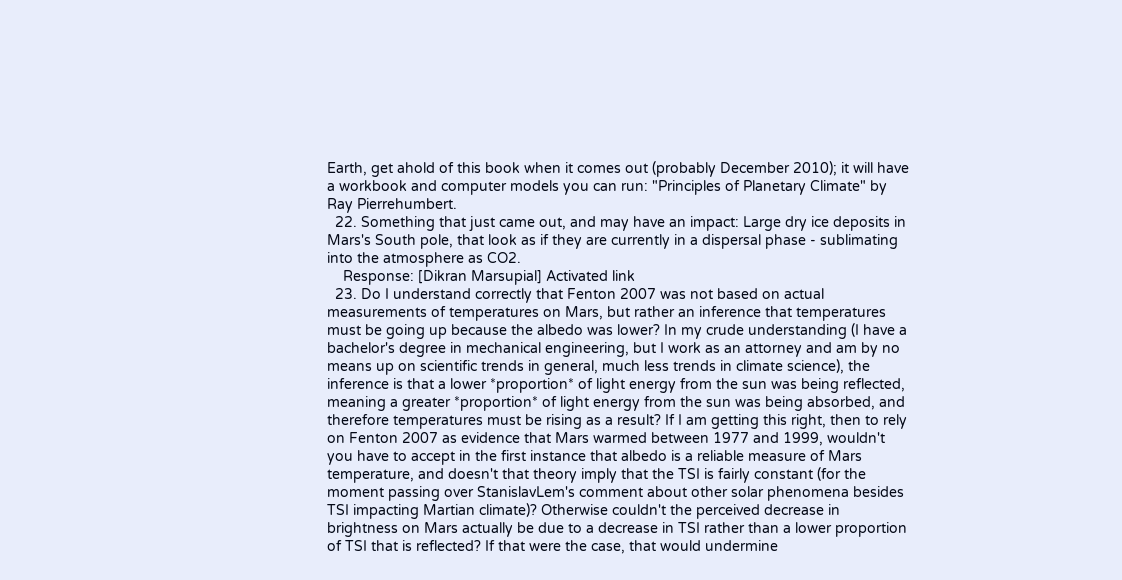Earth, get ahold of this book when it comes out (probably December 2010); it will have a workbook and computer models you can run: "Principles of Planetary Climate" by Ray Pierrehumbert.
  22. Something that just came out, and may have an impact: Large dry ice deposits in Mars's South pole, that look as if they are currently in a dispersal phase - sublimating into the atmosphere as CO2.
    Response: [Dikran Marsupial] Activated link
  23. Do I understand correctly that Fenton 2007 was not based on actual measurements of temperatures on Mars, but rather an inference that temperatures must be going up because the albedo was lower? In my crude understanding (I have a bachelor's degree in mechanical engineering, but I work as an attorney and am by no means up on scientific trends in general, much less trends in climate science), the inference is that a lower *proportion* of light energy from the sun was being reflected, meaning a greater *proportion* of light energy from the sun was being absorbed, and therefore temperatures must be rising as a result? If I am getting this right, then to rely on Fenton 2007 as evidence that Mars warmed between 1977 and 1999, wouldn't you have to accept in the first instance that albedo is a reliable measure of Mars temperature, and doesn't that theory imply that the TSI is fairly constant (for the moment passing over StanislavLem's comment about other solar phenomena besides TSI impacting Martian climate)? Otherwise couldn't the perceived decrease in brightness on Mars actually be due to a decrease in TSI rather than a lower proportion of TSI that is reflected? If that were the case, that would undermine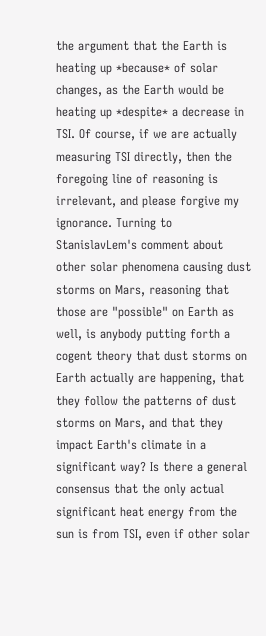the argument that the Earth is heating up *because* of solar changes, as the Earth would be heating up *despite* a decrease in TSI. Of course, if we are actually measuring TSI directly, then the foregoing line of reasoning is irrelevant, and please forgive my ignorance. Turning to StanislavLem's comment about other solar phenomena causing dust storms on Mars, reasoning that those are "possible" on Earth as well, is anybody putting forth a cogent theory that dust storms on Earth actually are happening, that they follow the patterns of dust storms on Mars, and that they impact Earth's climate in a significant way? Is there a general consensus that the only actual significant heat energy from the sun is from TSI, even if other solar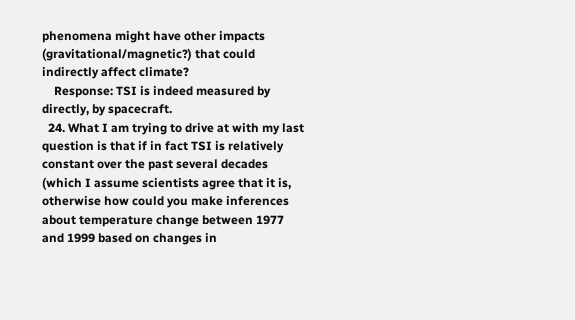phenomena might have other impacts (gravitational/magnetic?) that could indirectly affect climate?
    Response: TSI is indeed measured by directly, by spacecraft.
  24. What I am trying to drive at with my last question is that if in fact TSI is relatively constant over the past several decades (which I assume scientists agree that it is, otherwise how could you make inferences about temperature change between 1977 and 1999 based on changes in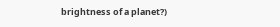brightness of a planet?)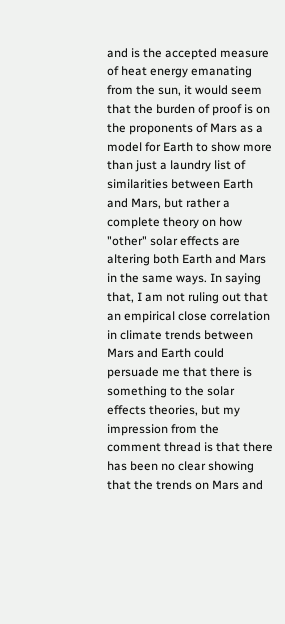and is the accepted measure of heat energy emanating from the sun, it would seem that the burden of proof is on the proponents of Mars as a model for Earth to show more than just a laundry list of similarities between Earth and Mars, but rather a complete theory on how "other" solar effects are altering both Earth and Mars in the same ways. In saying that, I am not ruling out that an empirical close correlation in climate trends between Mars and Earth could persuade me that there is something to the solar effects theories, but my impression from the comment thread is that there has been no clear showing that the trends on Mars and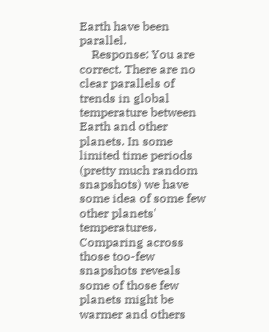Earth have been parallel.
    Response: You are correct. There are no clear parallels of trends in global temperature between Earth and other planets. In some limited time periods (pretty much random snapshots) we have some idea of some few other planets' temperatures. Comparing across those too-few snapshots reveals some of those few planets might be warmer and others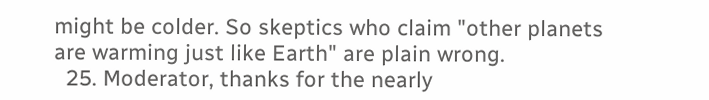might be colder. So skeptics who claim "other planets are warming just like Earth" are plain wrong.
  25. Moderator, thanks for the nearly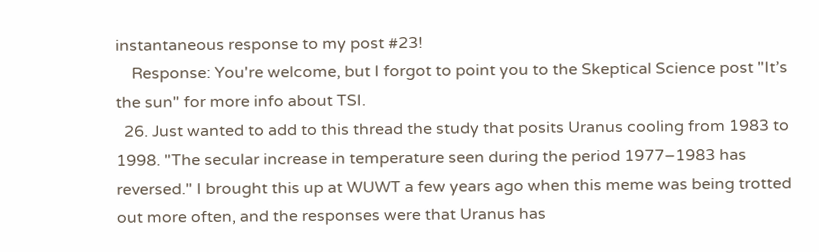instantaneous response to my post #23!
    Response: You're welcome, but I forgot to point you to the Skeptical Science post "It’s the sun" for more info about TSI.
  26. Just wanted to add to this thread the study that posits Uranus cooling from 1983 to 1998. "The secular increase in temperature seen during the period 1977–1983 has reversed." I brought this up at WUWT a few years ago when this meme was being trotted out more often, and the responses were that Uranus has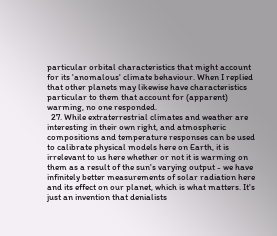particular orbital characteristics that might account for its 'anomalous' climate behaviour. When I replied that other planets may likewise have characteristics particular to them that account for (apparent) warming, no one responded.
  27. While extraterrestrial climates and weather are interesting in their own right, and atmospheric compositions and temperature responses can be used to calibrate physical models here on Earth, it is irrelevant to us here whether or not it is warming on them as a result of the sun's varying output - we have infinitely better measurements of solar radiation here and its effect on our planet, which is what matters. It's just an invention that denialists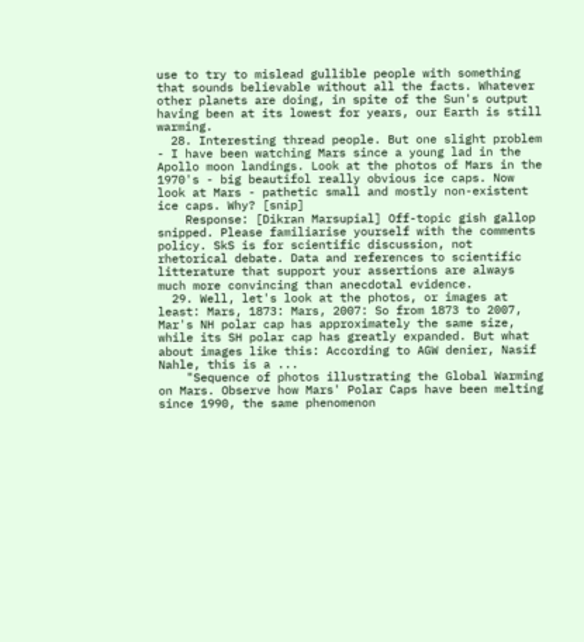use to try to mislead gullible people with something that sounds believable without all the facts. Whatever other planets are doing, in spite of the Sun's output having been at its lowest for years, our Earth is still warming.
  28. Interesting thread people. But one slight problem - I have been watching Mars since a young lad in the Apollo moon landings. Look at the photos of Mars in the 1970's - big beautifol really obvious ice caps. Now look at Mars - pathetic small and mostly non-existent ice caps. Why? [snip]
    Response: [Dikran Marsupial] Off-topic gish gallop snipped. Please familiarise yourself with the comments policy. SkS is for scientific discussion, not rhetorical debate. Data and references to scientific litterature that support your assertions are always much more convincing than anecdotal evidence.
  29. Well, let's look at the photos, or images at least: Mars, 1873: Mars, 2007: So from 1873 to 2007, Mar's NH polar cap has approximately the same size, while its SH polar cap has greatly expanded. But what about images like this: According to AGW denier, Nasif Nahle, this is a ...
    "Sequence of photos illustrating the Global Warming on Mars. Observe how Mars' Polar Caps have been melting since 1990, the same phenomenon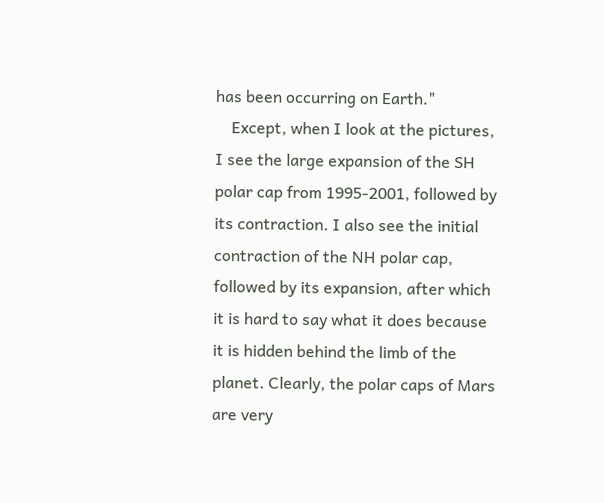has been occurring on Earth."
    Except, when I look at the pictures, I see the large expansion of the SH polar cap from 1995-2001, followed by its contraction. I also see the initial contraction of the NH polar cap, followed by its expansion, after which it is hard to say what it does because it is hidden behind the limb of the planet. Clearly, the polar caps of Mars are very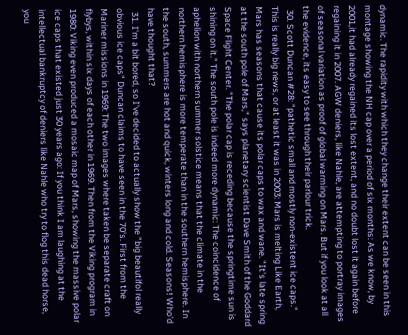dynamic. The rapidity with which they change their extent can be seen in this montage showing the NH cap over a period of six months: As we know, by 2001,it had already regained its lost extent, and no doubt lost it again before regaining it in 2007. AGW deniers, like Nahle, are attempting to portray images of seasonal variation as proof of global warming on Mars. But if you look at all the evidence, its easy to see through their parlour trick.
  30. Scott Duncan #28: "pathetic small and mostly non-existent ice caps." This is really big news, or at least it was in 2003: Mars is melting Like Earth, Mars has seasons that cause its polar caps to wax and wane. "It's late spring at the south pole of Mars," says planetary scientist Dave Smith of the Goddard Space Flight Center. "The polar cap is receding because the springtime sun is shining on it." The south pole is indeed more dynamic: The coincidence of aphelion with northern summer solstice means that the climate in the northern hemisphere is more temperate than in the southern hemisphere. In the south, summers are hot and quick, winters long and cold. Seasons! Who'd have thought that?
  31. I'm a bit bored, so I've decided to actually show the "big beautifol really obvious ice caps" Duncan claims to have seen in the 70's. First from the Mariner missions in 1969: The two images where taken be separate craft on flybys, within six days of each other in 1969. Then from the Viking program in 1980: Viking even produced a mosaic map of Mars, showing the massive polar ice caps that existed just 30 years ago: If you think I am laughing at the intellectual bankruptcy of deniers like Nahle who try to flog this dead horse, you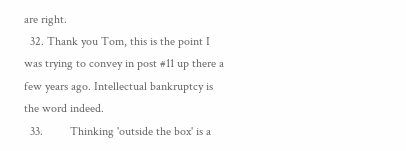are right.
  32. Thank you Tom, this is the point I was trying to convey in post #11 up there a few years ago. Intellectual bankruptcy is the word indeed.
  33.         Thinking 'outside the box' is a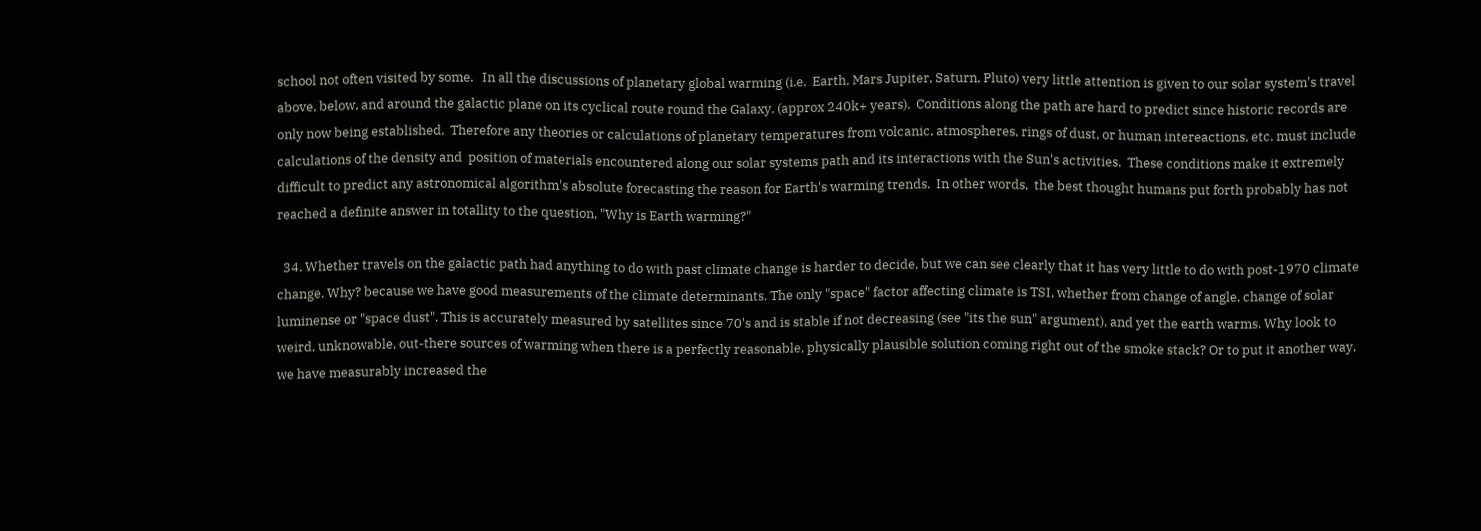school not often visited by some.   In all the discussions of planetary global warming (i.e.  Earth, Mars Jupiter, Saturn, Pluto) very little attention is given to our solar system's travel above, below, and around the galactic plane on its cyclical route round the Galaxy. (approx 240k+ years).  Conditions along the path are hard to predict since historic records are only now being established.  Therefore any theories or calculations of planetary temperatures from volcanic, atmospheres, rings of dust, or human intereactions, etc. must include calculations of the density and  position of materials encountered along our solar systems path and its interactions with the Sun's activities.  These conditions make it extremely difficult to predict any astronomical algorithm's absolute forecasting the reason for Earth's warming trends.  In other words,  the best thought humans put forth probably has not reached a definite answer in totallity to the question, "Why is Earth warming?"

  34. Whether travels on the galactic path had anything to do with past climate change is harder to decide, but we can see clearly that it has very little to do with post-1970 climate change. Why? because we have good measurements of the climate determinants. The only "space" factor affecting climate is TSI, whether from change of angle, change of solar luminense or "space dust". This is accurately measured by satellites since 70's and is stable if not decreasing (see "its the sun" argument), and yet the earth warms. Why look to weird, unknowable, out-there sources of warming when there is a perfectly reasonable, physically plausible solution coming right out of the smoke stack? Or to put it another way, we have measurably increased the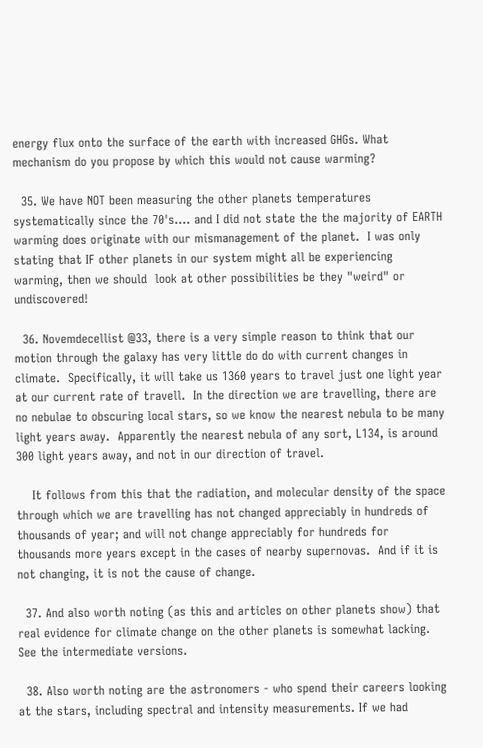energy flux onto the surface of the earth with increased GHGs. What mechanism do you propose by which this would not cause warming?

  35. We have NOT been measuring the other planets temperatures systematically since the 70's.... and I did not state the the majority of EARTH warming does originate with our mismanagement of the planet.  I was only stating that IF other planets in our system might all be experiencing warming, then we should  look at other possibilities be they "weird" or undiscovered!

  36. Novemdecellist @33, there is a very simple reason to think that our motion through the galaxy has very little do do with current changes in climate.  Specifically, it will take us 1360 years to travel just one light year at our current rate of travell.  In the direction we are travelling, there are no nebulae to obscuring local stars, so we know the nearest nebula to be many light years away.  Apparently the nearest nebula of any sort, L134, is around 300 light years away, and not in our direction of travel.

    It follows from this that the radiation, and molecular density of the space through which we are travelling has not changed appreciably in hundreds of thousands of year; and will not change appreciably for hundreds for thousands more years except in the cases of nearby supernovas.  And if it is not changing, it is not the cause of change.

  37. And also worth noting (as this and articles on other planets show) that real evidence for climate change on the other planets is somewhat lacking. See the intermediate versions.

  38. Also worth noting are the astronomers - who spend their careers looking at the stars, including spectral and intensity measurements. If we had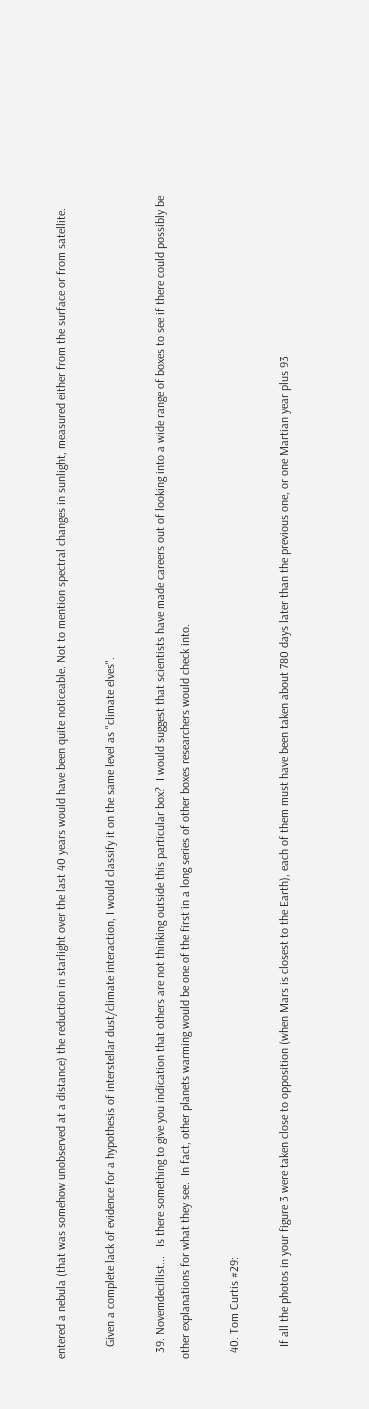entered a nebula (that was somehow unobserved at a distance) the reduction in starlight over the last 40 years would have been quite noticeable. Not to mention spectral changes in sunlight, measured either from the surface or from satellite.

    Given a complete lack of evidence for a hypothesis of interstellar dust/climate interaction, I would classify it on the same level as "climate elves".

  39. Novemdecillist...   Is there something to give you indication that others are not thinking outside this particular box?  I would suggest that scientists have made careers out of looking into a wide range of boxes to see if there could possibly be other explanations for what they see.  In fact, other planets warming would be one of the first in a long series of other boxes researchers would check into.

  40. Tom Curtis #29:

    If all the photos in your figure 3 were taken close to opposition (when Mars is closest to the Earth), each of them must have been taken about 780 days later than the previous one, or one Martian year plus 93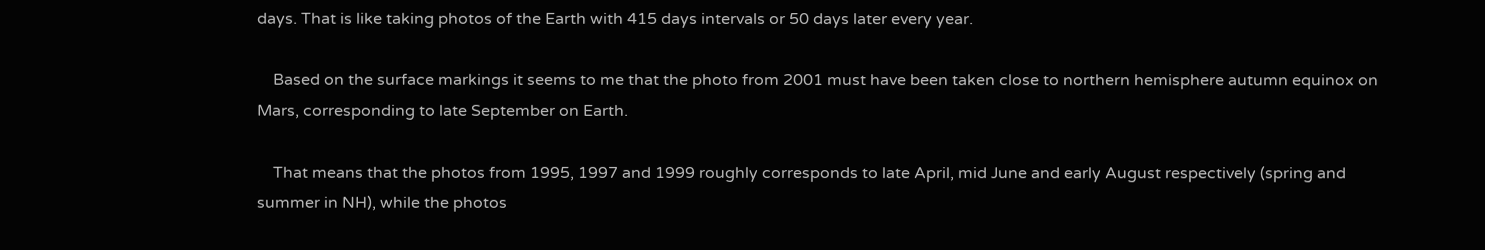days. That is like taking photos of the Earth with 415 days intervals or 50 days later every year.

    Based on the surface markings it seems to me that the photo from 2001 must have been taken close to northern hemisphere autumn equinox on Mars, corresponding to late September on Earth.

    That means that the photos from 1995, 1997 and 1999 roughly corresponds to late April, mid June and early August respectively (spring and summer in NH), while the photos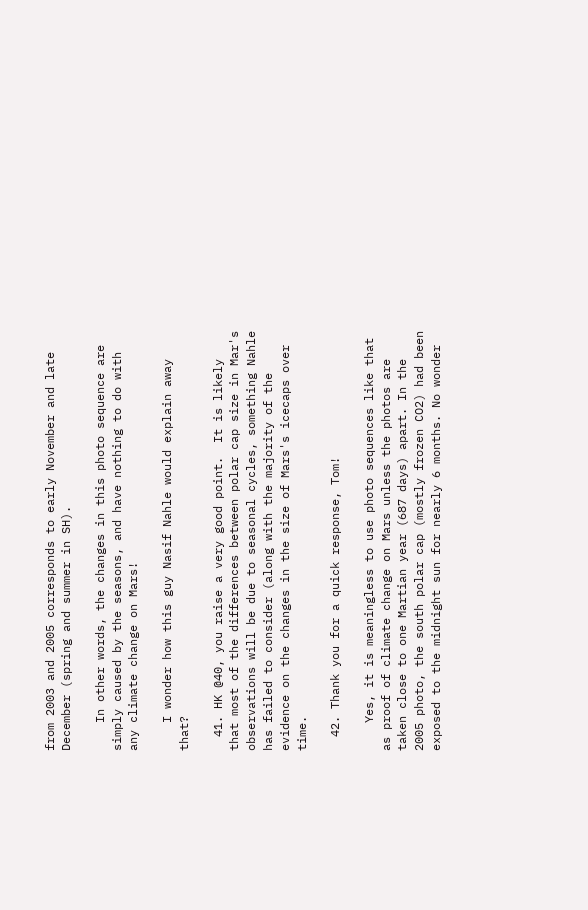from 2003 and 2005 corresponds to early November and late December (spring and summer in SH).

    In other words, the changes in this photo sequence are simply caused by the seasons, and have nothing to do with any climate change on Mars!

    I wonder how this guy Nasif Nahle would explain away that?

  41. HK @40, you raise a very good point.  It is likely that most of the differences between polar cap size in Mar's observations will be due to seasonal cycles, something Nahle has failed to consider (along with the majority of the evidence on the changes in the size of Mars's icecaps over time.

  42. Thank you for a quick response, Tom!

    Yes, it is meaningless to use photo sequences like that as proof of climate change on Mars unless the photos are taken close to one Martian year (687 days) apart. In the 2005 photo, the south polar cap (mostly frozen CO2) had been exposed to the midnight sun for nearly 6 months. No wonder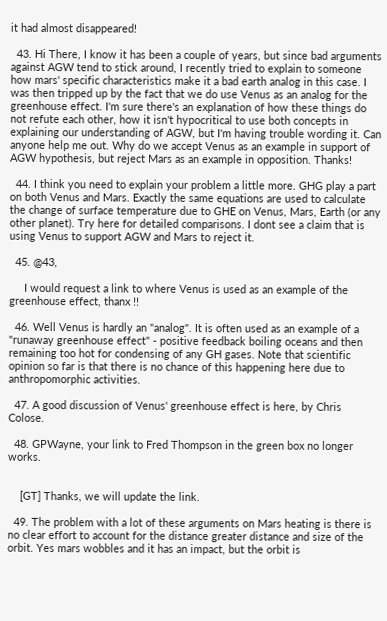it had almost disappeared!

  43. Hi There, I know it has been a couple of years, but since bad arguments against AGW tend to stick around, I recently tried to explain to someone how mars' specific characteristics make it a bad earth analog in this case. I was then tripped up by the fact that we do use Venus as an analog for the greenhouse effect. I'm sure there's an explanation of how these things do not refute each other, how it isn't hypocritical to use both concepts in explaining our understanding of AGW, but I'm having trouble wording it. Can anyone help me out. Why do we accept Venus as an example in support of AGW hypothesis, but reject Mars as an example in opposition. Thanks!

  44. I think you need to explain your problem a little more. GHG play a part on both Venus and Mars. Exactly the same equations are used to calculate the change of surface temperature due to GHE on Venus, Mars, Earth (or any other planet). Try here for detailed comparisons. I dont see a claim that is using Venus to support AGW and Mars to reject it.

  45. @43,

     I would request a link to where Venus is used as an example of the greenhouse effect, thanx !!

  46. Well Venus is hardly an "analog". It is often used as an example of a "runaway greenhouse effect" - positive feedback boiling oceans and then remaining too hot for condensing of any GH gases. Note that scientific opinion so far is that there is no chance of this happening here due to anthropomorphic activities.

  47. A good discussion of Venus' greenhouse effect is here, by Chris Colose.

  48. GPWayne, your link to Fred Thompson in the green box no longer works.


    [GT] Thanks, we will update the link.

  49. The problem with a lot of these arguments on Mars heating is there is no clear effort to account for the distance greater distance and size of the orbit. Yes mars wobbles and it has an impact, but the orbit is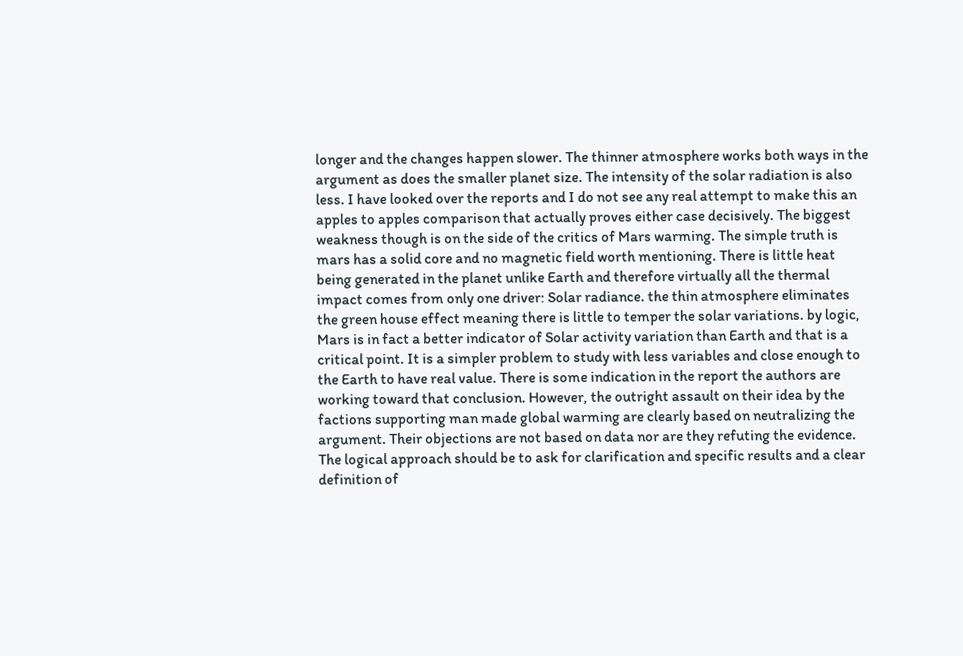longer and the changes happen slower. The thinner atmosphere works both ways in the argument as does the smaller planet size. The intensity of the solar radiation is also less. I have looked over the reports and I do not see any real attempt to make this an apples to apples comparison that actually proves either case decisively. The biggest weakness though is on the side of the critics of Mars warming. The simple truth is mars has a solid core and no magnetic field worth mentioning. There is little heat being generated in the planet unlike Earth and therefore virtually all the thermal impact comes from only one driver: Solar radiance. the thin atmosphere eliminates the green house effect meaning there is little to temper the solar variations. by logic, Mars is in fact a better indicator of Solar activity variation than Earth and that is a critical point. It is a simpler problem to study with less variables and close enough to the Earth to have real value. There is some indication in the report the authors are working toward that conclusion. However, the outright assault on their idea by the factions supporting man made global warming are clearly based on neutralizing the argument. Their objections are not based on data nor are they refuting the evidence. The logical approach should be to ask for clarification and specific results and a clear definition of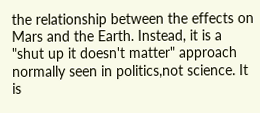the relationship between the effects on Mars and the Earth. Instead, it is a "shut up it doesn't matter" approach normally seen in politics,not science. It is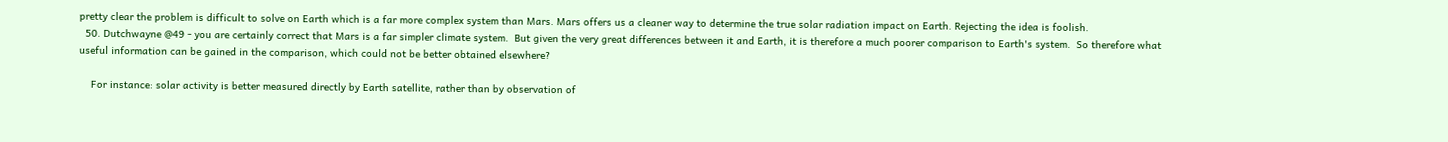pretty clear the problem is difficult to solve on Earth which is a far more complex system than Mars. Mars offers us a cleaner way to determine the true solar radiation impact on Earth. Rejecting the idea is foolish.
  50. Dutchwayne @49 - you are certainly correct that Mars is a far simpler climate system.  But given the very great differences between it and Earth, it is therefore a much poorer comparison to Earth's system.  So therefore what useful information can be gained in the comparison, which could not be better obtained elsewhere?

    For instance: solar activity is better measured directly by Earth satellite, rather than by observation of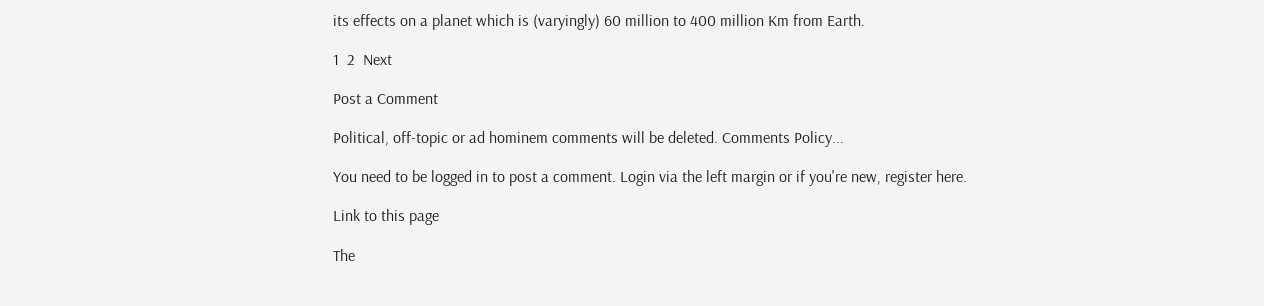its effects on a planet which is (varyingly) 60 million to 400 million Km from Earth.

1  2  Next

Post a Comment

Political, off-topic or ad hominem comments will be deleted. Comments Policy...

You need to be logged in to post a comment. Login via the left margin or if you're new, register here.

Link to this page

The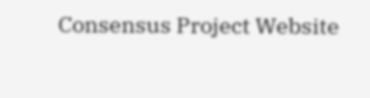Consensus Project Website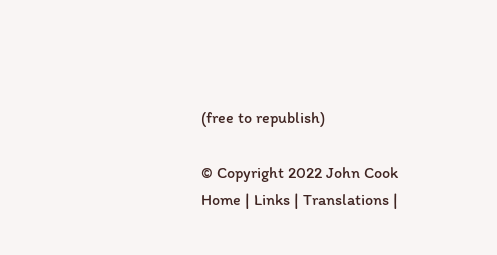(free to republish)

© Copyright 2022 John Cook
Home | Links | Translations |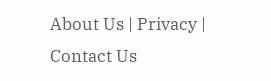About Us | Privacy | Contact Us